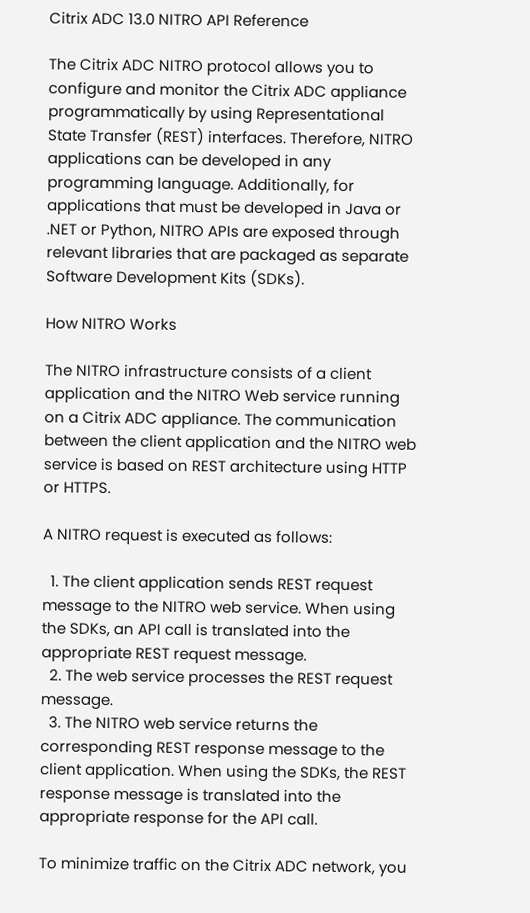Citrix ADC 13.0 NITRO API Reference

The Citrix ADC NITRO protocol allows you to configure and monitor the Citrix ADC appliance programmatically by using Representational State Transfer (REST) interfaces. Therefore, NITRO applications can be developed in any programming language. Additionally, for applications that must be developed in Java or .NET or Python, NITRO APIs are exposed through relevant libraries that are packaged as separate Software Development Kits (SDKs).

How NITRO Works

The NITRO infrastructure consists of a client application and the NITRO Web service running on a Citrix ADC appliance. The communication between the client application and the NITRO web service is based on REST architecture using HTTP or HTTPS.

A NITRO request is executed as follows:

  1. The client application sends REST request message to the NITRO web service. When using the SDKs, an API call is translated into the appropriate REST request message.
  2. The web service processes the REST request message.
  3. The NITRO web service returns the corresponding REST response message to the client application. When using the SDKs, the REST response message is translated into the appropriate response for the API call.

To minimize traffic on the Citrix ADC network, you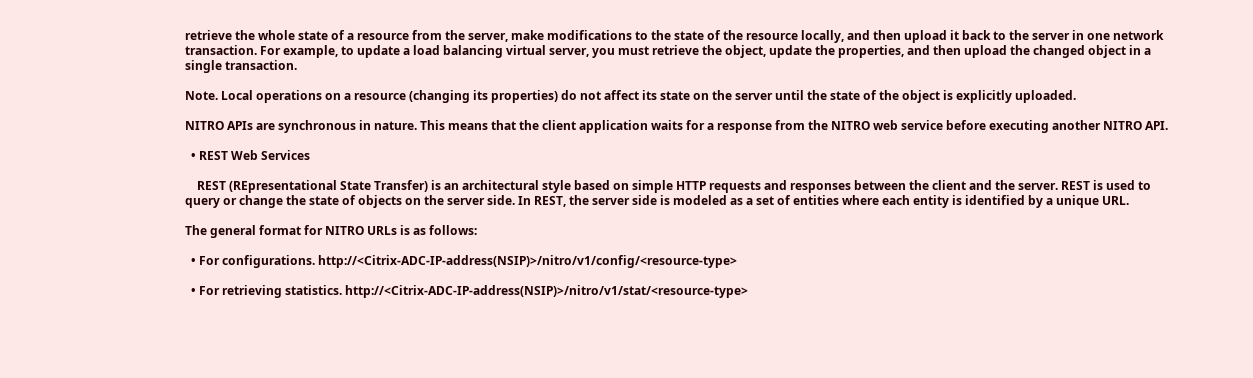retrieve the whole state of a resource from the server, make modifications to the state of the resource locally, and then upload it back to the server in one network transaction. For example, to update a load balancing virtual server, you must retrieve the object, update the properties, and then upload the changed object in a single transaction.

Note. Local operations on a resource (changing its properties) do not affect its state on the server until the state of the object is explicitly uploaded.

NITRO APIs are synchronous in nature. This means that the client application waits for a response from the NITRO web service before executing another NITRO API.

  • REST Web Services

    REST (REpresentational State Transfer) is an architectural style based on simple HTTP requests and responses between the client and the server. REST is used to query or change the state of objects on the server side. In REST, the server side is modeled as a set of entities where each entity is identified by a unique URL.

The general format for NITRO URLs is as follows:

  • For configurations. http://<Citrix-ADC-IP-address(NSIP)>/nitro/v1/config/<resource-type>

  • For retrieving statistics. http://<Citrix-ADC-IP-address(NSIP)>/nitro/v1/stat/<resource-type>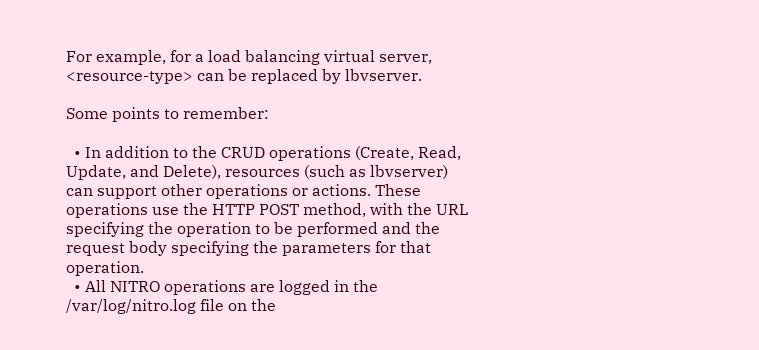For example, for a load balancing virtual server, <resource-type> can be replaced by lbvserver.

Some points to remember:

  • In addition to the CRUD operations (Create, Read, Update, and Delete), resources (such as lbvserver) can support other operations or actions. These operations use the HTTP POST method, with the URL specifying the operation to be performed and the request body specifying the parameters for that operation.
  • All NITRO operations are logged in the /var/log/nitro.log file on the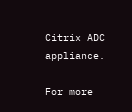Citrix ADC appliance.

For more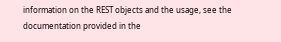information on the REST objects and the usage, see the documentation provided in the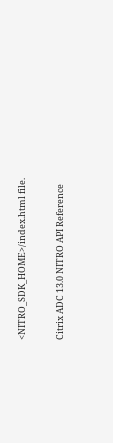<NITRO_SDK_HOME>/index.html file.

Citrix ADC 13.0 NITRO API Reference